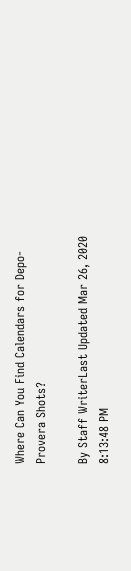Where Can You Find Calendars for Depo-Provera Shots?

By Staff WriterLast Updated Mar 26, 2020 8:13:48 PM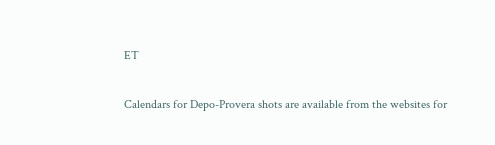ET

Calendars for Depo-Provera shots are available from the websites for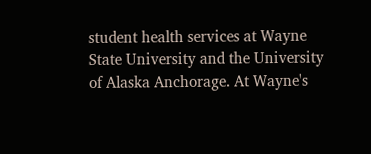student health services at Wayne State University and the University of Alaska Anchorage. At Wayne's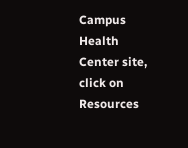Campus Health Center site, click on Resources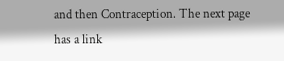and then Contraception. The next page has a link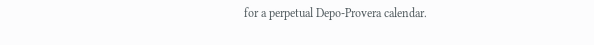for a perpetual Depo-Provera calendar.